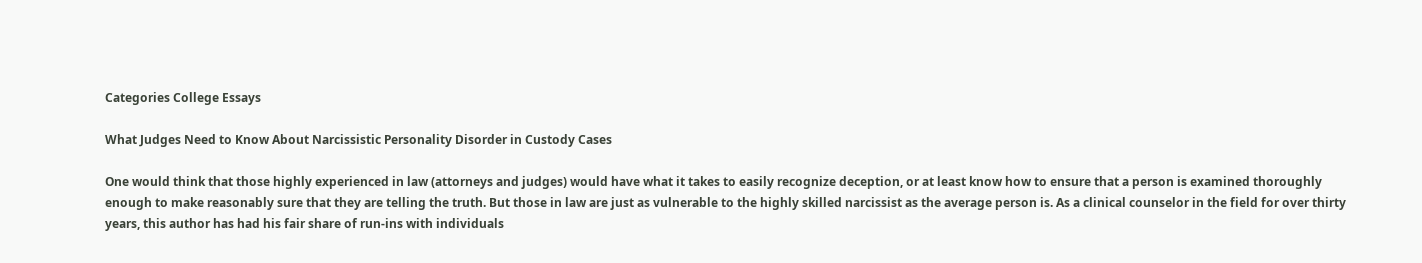Categories College Essays

What Judges Need to Know About Narcissistic Personality Disorder in Custody Cases

One would think that those highly experienced in law (attorneys and judges) would have what it takes to easily recognize deception, or at least know how to ensure that a person is examined thoroughly enough to make reasonably sure that they are telling the truth. But those in law are just as vulnerable to the highly skilled narcissist as the average person is. As a clinical counselor in the field for over thirty years, this author has had his fair share of run-ins with individuals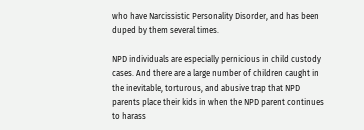who have Narcissistic Personality Disorder, and has been duped by them several times.

NPD individuals are especially pernicious in child custody cases. And there are a large number of children caught in the inevitable, torturous, and abusive trap that NPD parents place their kids in when the NPD parent continues to harass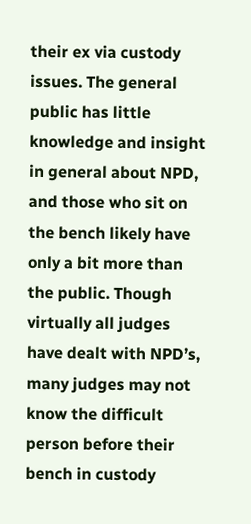their ex via custody issues. The general public has little knowledge and insight in general about NPD, and those who sit on the bench likely have only a bit more than the public. Though virtually all judges have dealt with NPD’s, many judges may not know the difficult person before their bench in custody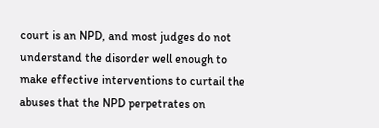court is an NPD, and most judges do not understand the disorder well enough to make effective interventions to curtail the abuses that the NPD perpetrates on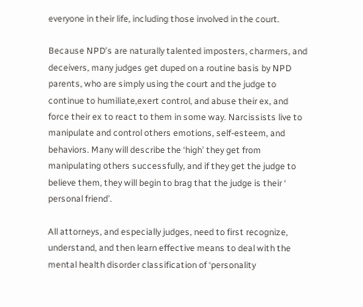everyone in their life, including those involved in the court.

Because NPD’s are naturally talented imposters, charmers, and deceivers, many judges get duped on a routine basis by NPD parents, who are simply using the court and the judge to continue to humiliate,exert control, and abuse their ex, and force their ex to react to them in some way. Narcissists live to manipulate and control others emotions, self-esteem, and behaviors. Many will describe the ‘high’ they get from manipulating others successfully, and if they get the judge to believe them, they will begin to brag that the judge is their ‘ personal friend’.

All attorneys, and especially judges, need to first recognize, understand, and then learn effective means to deal with the mental health disorder classification of ‘personality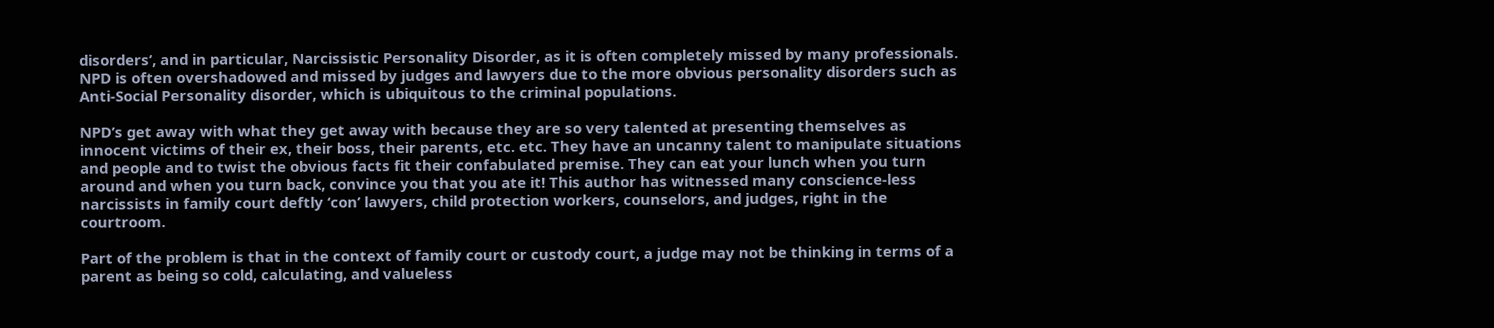disorders’, and in particular, Narcissistic Personality Disorder, as it is often completely missed by many professionals. NPD is often overshadowed and missed by judges and lawyers due to the more obvious personality disorders such as Anti-Social Personality disorder, which is ubiquitous to the criminal populations.

NPD’s get away with what they get away with because they are so very talented at presenting themselves as innocent victims of their ex, their boss, their parents, etc. etc. They have an uncanny talent to manipulate situations and people and to twist the obvious facts fit their confabulated premise. They can eat your lunch when you turn around and when you turn back, convince you that you ate it! This author has witnessed many conscience-less narcissists in family court deftly ‘con’ lawyers, child protection workers, counselors, and judges, right in the courtroom.

Part of the problem is that in the context of family court or custody court, a judge may not be thinking in terms of a parent as being so cold, calculating, and valueless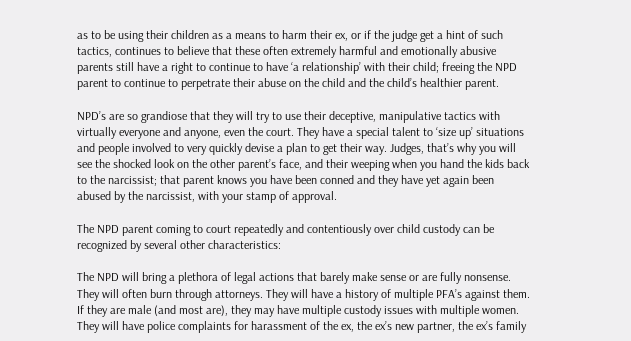as to be using their children as a means to harm their ex, or if the judge get a hint of such tactics, continues to believe that these often extremely harmful and emotionally abusive parents still have a right to continue to have ‘a relationship’ with their child; freeing the NPD parent to continue to perpetrate their abuse on the child and the child’s healthier parent.

NPD’s are so grandiose that they will try to use their deceptive, manipulative tactics with virtually everyone and anyone, even the court. They have a special talent to ‘size up’ situations and people involved to very quickly devise a plan to get their way. Judges, that’s why you will see the shocked look on the other parent’s face, and their weeping when you hand the kids back to the narcissist; that parent knows you have been conned and they have yet again been abused by the narcissist, with your stamp of approval.

The NPD parent coming to court repeatedly and contentiously over child custody can be recognized by several other characteristics:

The NPD will bring a plethora of legal actions that barely make sense or are fully nonsense. They will often burn through attorneys. They will have a history of multiple PFA’s against them. If they are male (and most are), they may have multiple custody issues with multiple women. They will have police complaints for harassment of the ex, the ex’s new partner, the ex’s family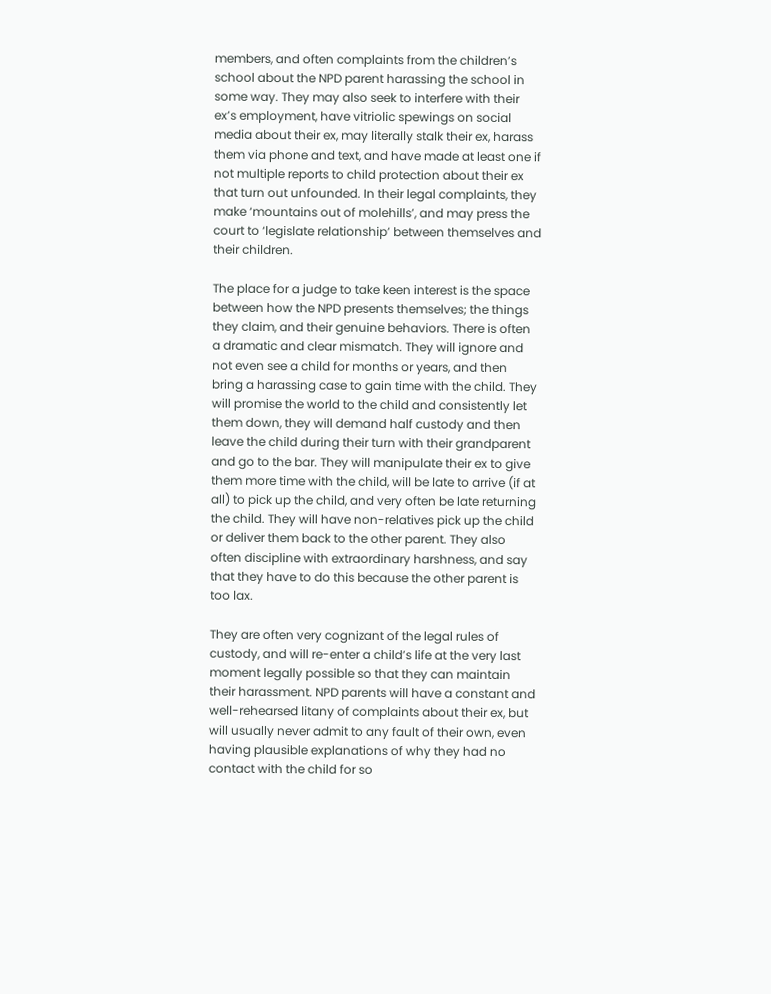members, and often complaints from the children’s school about the NPD parent harassing the school in some way. They may also seek to interfere with their ex’s employment, have vitriolic spewings on social media about their ex, may literally stalk their ex, harass them via phone and text, and have made at least one if not multiple reports to child protection about their ex that turn out unfounded. In their legal complaints, they make ‘mountains out of molehills’, and may press the court to ‘legislate relationship’ between themselves and their children.

The place for a judge to take keen interest is the space between how the NPD presents themselves; the things they claim, and their genuine behaviors. There is often a dramatic and clear mismatch. They will ignore and not even see a child for months or years, and then bring a harassing case to gain time with the child. They will promise the world to the child and consistently let them down, they will demand half custody and then leave the child during their turn with their grandparent and go to the bar. They will manipulate their ex to give them more time with the child, will be late to arrive (if at all) to pick up the child, and very often be late returning the child. They will have non-relatives pick up the child or deliver them back to the other parent. They also often discipline with extraordinary harshness, and say that they have to do this because the other parent is too lax.

They are often very cognizant of the legal rules of custody, and will re-enter a child’s life at the very last moment legally possible so that they can maintain their harassment. NPD parents will have a constant and well-rehearsed litany of complaints about their ex, but will usually never admit to any fault of their own, even having plausible explanations of why they had no contact with the child for so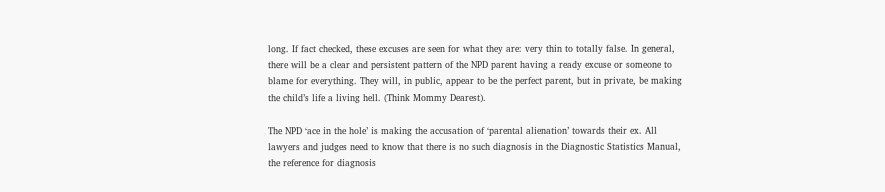long. If fact checked, these excuses are seen for what they are: very thin to totally false. In general, there will be a clear and persistent pattern of the NPD parent having a ready excuse or someone to blame for everything. They will, in public, appear to be the perfect parent, but in private, be making the child’s life a living hell. (Think Mommy Dearest).

The NPD ‘ace in the hole’ is making the accusation of ‘parental alienation’ towards their ex. All lawyers and judges need to know that there is no such diagnosis in the Diagnostic Statistics Manual, the reference for diagnosis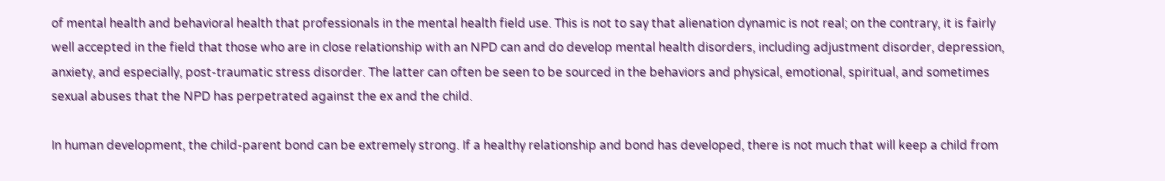of mental health and behavioral health that professionals in the mental health field use. This is not to say that alienation dynamic is not real; on the contrary, it is fairly well accepted in the field that those who are in close relationship with an NPD can and do develop mental health disorders, including adjustment disorder, depression, anxiety, and especially, post-traumatic stress disorder. The latter can often be seen to be sourced in the behaviors and physical, emotional, spiritual, and sometimes sexual abuses that the NPD has perpetrated against the ex and the child.

In human development, the child-parent bond can be extremely strong. If a healthy relationship and bond has developed, there is not much that will keep a child from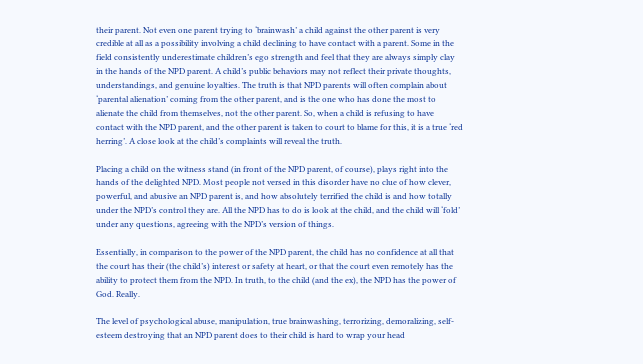their parent. Not even one parent trying to ‘brainwash’ a child against the other parent is very credible at all as a possibility involving a child declining to have contact with a parent. Some in the field consistently underestimate children’s ego strength and feel that they are always simply clay in the hands of the NPD parent. A child’s public behaviors may not reflect their private thoughts, understandings, and genuine loyalties. The truth is that NPD parents will often complain about ‘parental alienation’ coming from the other parent, and is the one who has done the most to alienate the child from themselves, not the other parent. So, when a child is refusing to have contact with the NPD parent, and the other parent is taken to court to blame for this, it is a true ‘red herring’. A close look at the child’s complaints will reveal the truth.

Placing a child on the witness stand (in front of the NPD parent, of course), plays right into the hands of the delighted NPD. Most people not versed in this disorder have no clue of how clever, powerful, and abusive an NPD parent is, and how absolutely terrified the child is and how totally under the NPD’s control they are. All the NPD has to do is look at the child, and the child will ‘fold’ under any questions, agreeing with the NPD’s version of things.

Essentially, in comparison to the power of the NPD parent, the child has no confidence at all that the court has their (the child’s) interest or safety at heart, or that the court even remotely has the ability to protect them from the NPD. In truth, to the child (and the ex), the NPD has the power of God. Really.

The level of psychological abuse, manipulation, true brainwashing, terrorizing, demoralizing, self-esteem destroying that an NPD parent does to their child is hard to wrap your head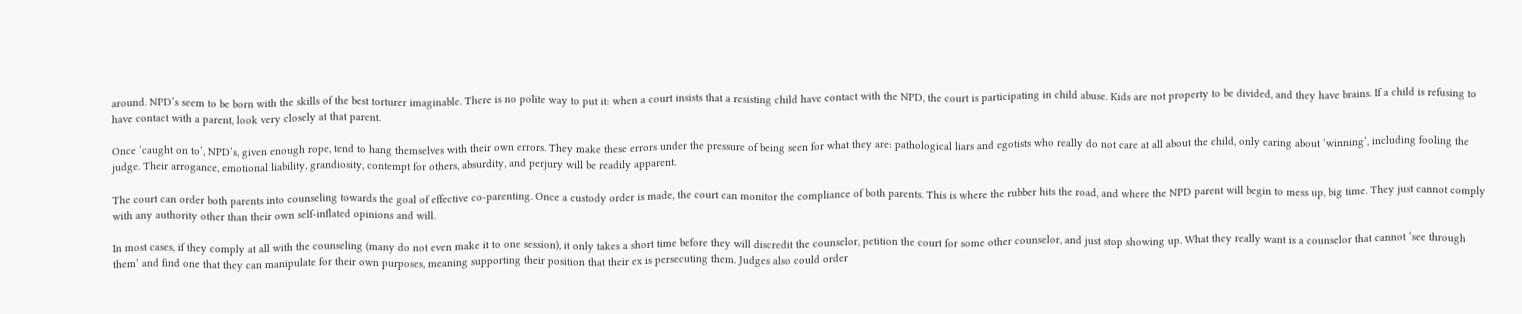around. NPD’s seem to be born with the skills of the best torturer imaginable. There is no polite way to put it: when a court insists that a resisting child have contact with the NPD, the court is participating in child abuse. Kids are not property to be divided, and they have brains. If a child is refusing to have contact with a parent, look very closely at that parent.

Once ‘caught on to’, NPD’s, given enough rope, tend to hang themselves with their own errors. They make these errors under the pressure of being seen for what they are: pathological liars and egotists who really do not care at all about the child, only caring about ‘winning’, including fooling the judge. Their arrogance, emotional liability, grandiosity, contempt for others, absurdity, and perjury will be readily apparent.

The court can order both parents into counseling towards the goal of effective co-parenting. Once a custody order is made, the court can monitor the compliance of both parents. This is where the rubber hits the road, and where the NPD parent will begin to mess up, big time. They just cannot comply with any authority other than their own self-inflated opinions and will.

In most cases, if they comply at all with the counseling (many do not even make it to one session), it only takes a short time before they will discredit the counselor, petition the court for some other counselor, and just stop showing up. What they really want is a counselor that cannot ‘see through them’ and find one that they can manipulate for their own purposes, meaning supporting their position that their ex is persecuting them. Judges also could order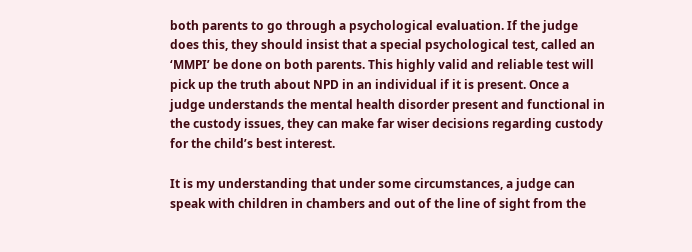both parents to go through a psychological evaluation. If the judge does this, they should insist that a special psychological test, called an ‘MMPI’ be done on both parents. This highly valid and reliable test will pick up the truth about NPD in an individual if it is present. Once a judge understands the mental health disorder present and functional in the custody issues, they can make far wiser decisions regarding custody for the child’s best interest.

It is my understanding that under some circumstances, a judge can speak with children in chambers and out of the line of sight from the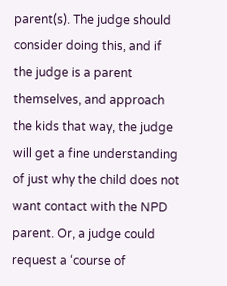parent(s). The judge should consider doing this, and if the judge is a parent themselves, and approach the kids that way, the judge will get a fine understanding of just why the child does not want contact with the NPD parent. Or, a judge could request a ‘course of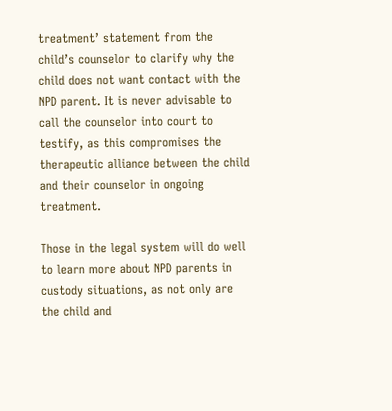treatment’ statement from the child’s counselor to clarify why the child does not want contact with the NPD parent. It is never advisable to call the counselor into court to testify, as this compromises the therapeutic alliance between the child and their counselor in ongoing treatment.

Those in the legal system will do well to learn more about NPD parents in custody situations, as not only are the child and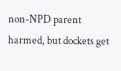non-NPD parent harmed, but dockets get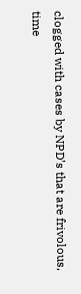clogged with cases by NPD’s that are frivolous, time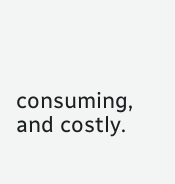consuming, and costly.